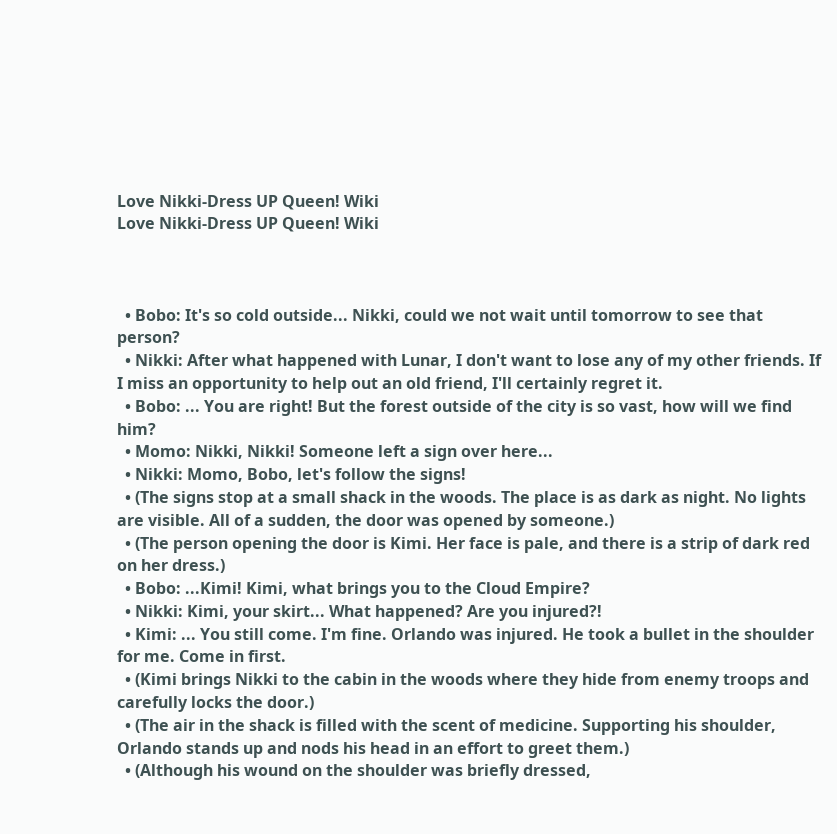Love Nikki-Dress UP Queen! Wiki
Love Nikki-Dress UP Queen! Wiki



  • Bobo: It's so cold outside... Nikki, could we not wait until tomorrow to see that person?
  • Nikki: After what happened with Lunar, I don't want to lose any of my other friends. If I miss an opportunity to help out an old friend, I'll certainly regret it.
  • Bobo: ... You are right! But the forest outside of the city is so vast, how will we find him?
  • Momo: Nikki, Nikki! Someone left a sign over here...
  • Nikki: Momo, Bobo, let's follow the signs!
  • (The signs stop at a small shack in the woods. The place is as dark as night. No lights are visible. All of a sudden, the door was opened by someone.)
  • (The person opening the door is Kimi. Her face is pale, and there is a strip of dark red on her dress.)
  • Bobo: ...Kimi! Kimi, what brings you to the Cloud Empire?
  • Nikki: Kimi, your skirt... What happened? Are you injured?!
  • Kimi: ... You still come. I'm fine. Orlando was injured. He took a bullet in the shoulder for me. Come in first.
  • (Kimi brings Nikki to the cabin in the woods where they hide from enemy troops and carefully locks the door.)
  • (The air in the shack is filled with the scent of medicine. Supporting his shoulder, Orlando stands up and nods his head in an effort to greet them.)
  • (Although his wound on the shoulder was briefly dressed,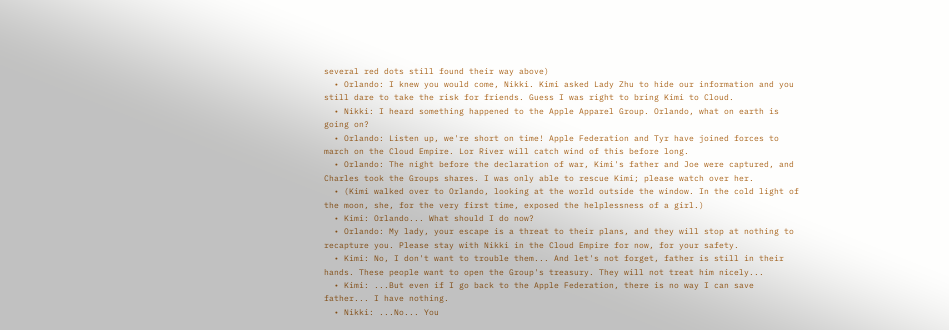several red dots still found their way above)
  • Orlando: I knew you would come, Nikki. Kimi asked Lady Zhu to hide our information and you still dare to take the risk for friends. Guess I was right to bring Kimi to Cloud.
  • Nikki: I heard something happened to the Apple Apparel Group. Orlando, what on earth is going on?
  • Orlando: Listen up, we're short on time! Apple Federation and Tyr have joined forces to march on the Cloud Empire. Lor River will catch wind of this before long.
  • Orlando: The night before the declaration of war, Kimi's father and Joe were captured, and Charles took the Groups shares. I was only able to rescue Kimi; please watch over her.
  • (Kimi walked over to Orlando, looking at the world outside the window. In the cold light of the moon, she, for the very first time, exposed the helplessness of a girl.)
  • Kimi: Orlando... What should I do now?
  • Orlando: My lady, your escape is a threat to their plans, and they will stop at nothing to recapture you. Please stay with Nikki in the Cloud Empire for now, for your safety.
  • Kimi: No, I don't want to trouble them... And let's not forget, father is still in their hands. These people want to open the Group's treasury. They will not treat him nicely...
  • Kimi: ...But even if I go back to the Apple Federation, there is no way I can save father... I have nothing.
  • Nikki: ...No... You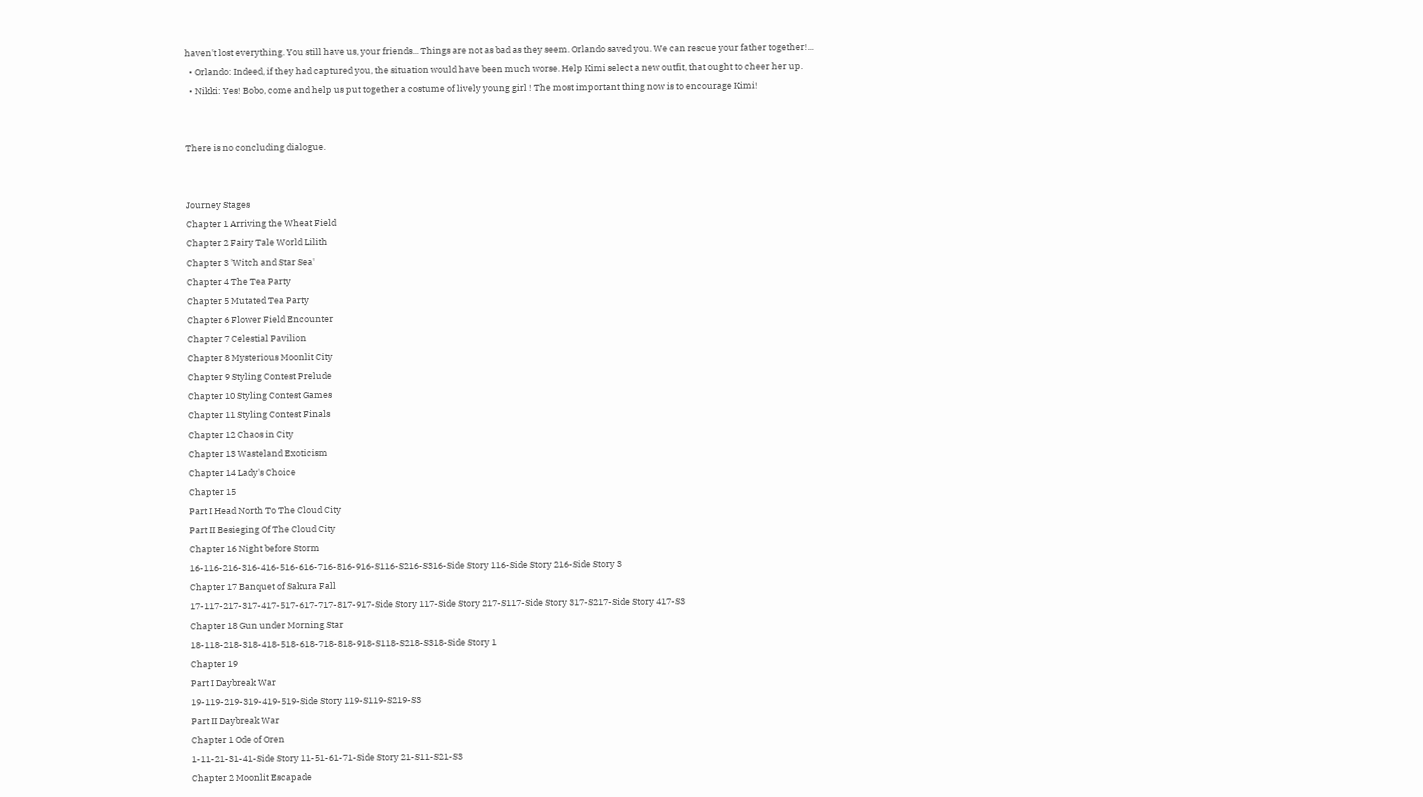haven't lost everything. You still have us, your friends... Things are not as bad as they seem. Orlando saved you. We can rescue your father together!...
  • Orlando: Indeed, if they had captured you, the situation would have been much worse. Help Kimi select a new outfit, that ought to cheer her up.
  • Nikki: Yes! Bobo, come and help us put together a costume of lively young girl ! The most important thing now is to encourage Kimi!


There is no concluding dialogue.


Journey Stages
Chapter 1 Arriving the Wheat Field
Chapter 2 Fairy Tale World Lilith
Chapter 3 'Witch and Star Sea'
Chapter 4 The Tea Party
Chapter 5 Mutated Tea Party
Chapter 6 Flower Field Encounter
Chapter 7 Celestial Pavilion
Chapter 8 Mysterious Moonlit City
Chapter 9 Styling Contest Prelude
Chapter 10 Styling Contest Games
Chapter 11 Styling Contest Finals
Chapter 12 Chaos in City
Chapter 13 Wasteland Exoticism
Chapter 14 Lady's Choice
Chapter 15
Part I Head North To The Cloud City
Part II Besieging Of The Cloud City
Chapter 16 Night before Storm
16-116-216-316-416-516-616-716-816-916-S116-S216-S316-Side Story 116-Side Story 216-Side Story 3
Chapter 17 Banquet of Sakura Fall
17-117-217-317-417-517-617-717-817-917-Side Story 117-Side Story 217-S117-Side Story 317-S217-Side Story 417-S3
Chapter 18 Gun under Morning Star
18-118-218-318-418-518-618-718-818-918-S118-S218-S318-Side Story 1
Chapter 19
Part I Daybreak War
19-119-219-319-419-519-Side Story 119-S119-S219-S3
Part II Daybreak War
Chapter 1 Ode of Oren
1-11-21-31-41-Side Story 11-51-61-71-Side Story 21-S11-S21-S3
Chapter 2 Moonlit Escapade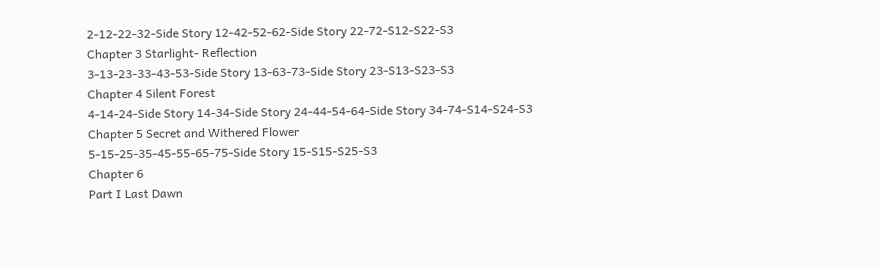2-12-22-32-Side Story 12-42-52-62-Side Story 22-72-S12-S22-S3
Chapter 3 Starlight- Reflection
3-13-23-33-43-53-Side Story 13-63-73-Side Story 23-S13-S23-S3
Chapter 4 Silent Forest
4-14-24-Side Story 14-34-Side Story 24-44-54-64-Side Story 34-74-S14-S24-S3
Chapter 5 Secret and Withered Flower
5-15-25-35-45-55-65-75-Side Story 15-S15-S25-S3
Chapter 6
Part I Last Dawn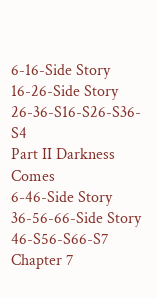6-16-Side Story 16-26-Side Story 26-36-S16-S26-S36-S4
Part II Darkness Comes
6-46-Side Story 36-56-66-Side Story 46-S56-S66-S7
Chapter 7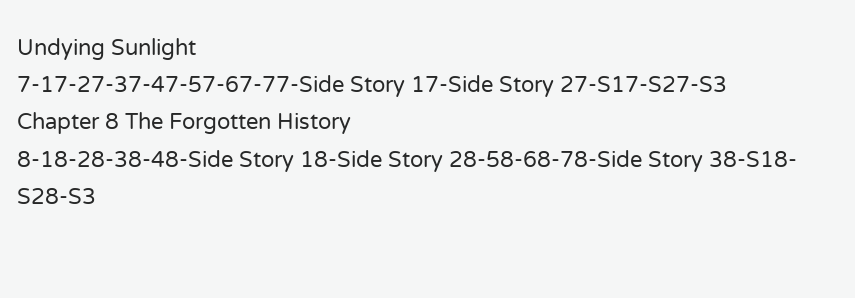Undying Sunlight
7-17-27-37-47-57-67-77-Side Story 17-Side Story 27-S17-S27-S3
Chapter 8 The Forgotten History
8-18-28-38-48-Side Story 18-Side Story 28-58-68-78-Side Story 38-S18-S28-S3